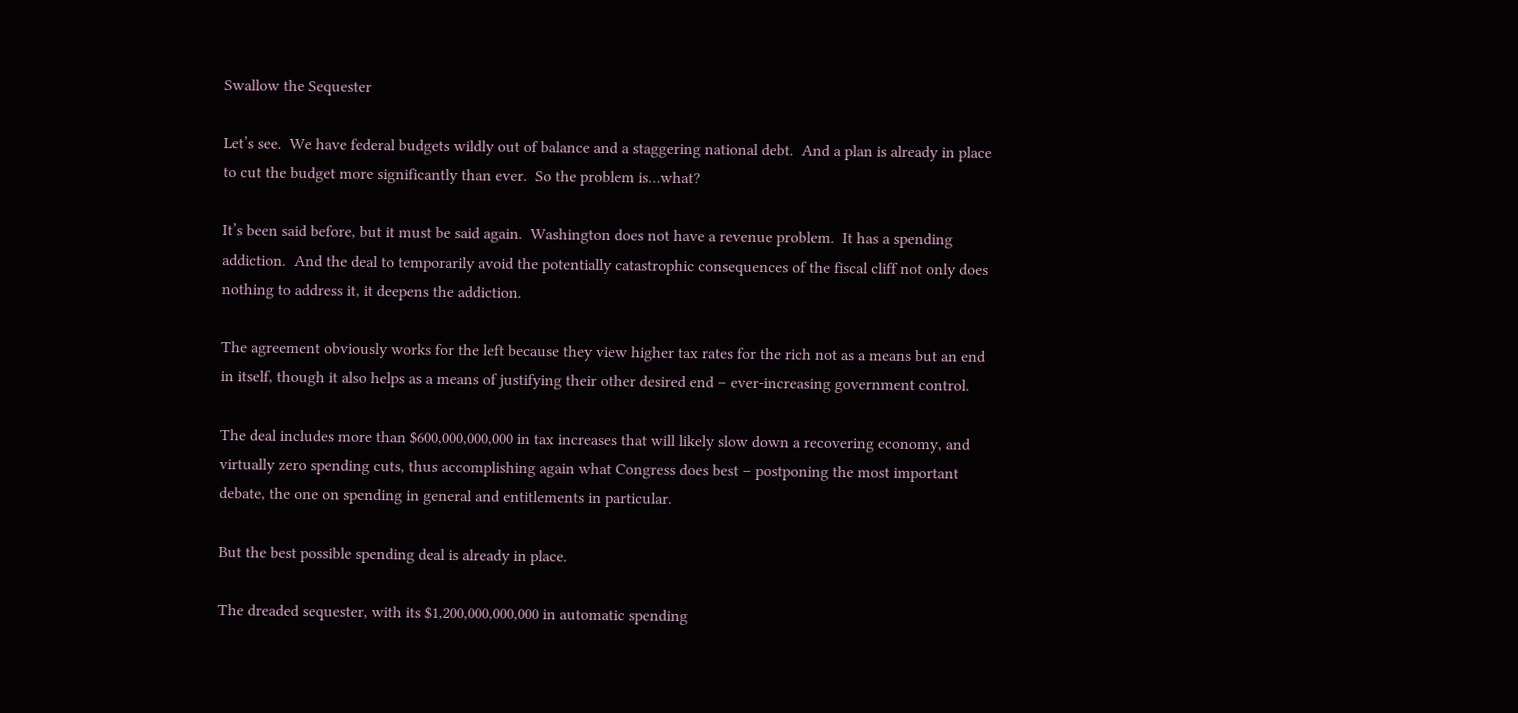Swallow the Sequester

Let’s see.  We have federal budgets wildly out of balance and a staggering national debt.  And a plan is already in place to cut the budget more significantly than ever.  So the problem is…what?

It’s been said before, but it must be said again.  Washington does not have a revenue problem.  It has a spending addiction.  And the deal to temporarily avoid the potentially catastrophic consequences of the fiscal cliff not only does nothing to address it, it deepens the addiction.

The agreement obviously works for the left because they view higher tax rates for the rich not as a means but an end in itself, though it also helps as a means of justifying their other desired end – ever-increasing government control.

The deal includes more than $600,000,000,000 in tax increases that will likely slow down a recovering economy, and virtually zero spending cuts, thus accomplishing again what Congress does best – postponing the most important debate, the one on spending in general and entitlements in particular.

But the best possible spending deal is already in place.

The dreaded sequester, with its $1,200,000,000,000 in automatic spending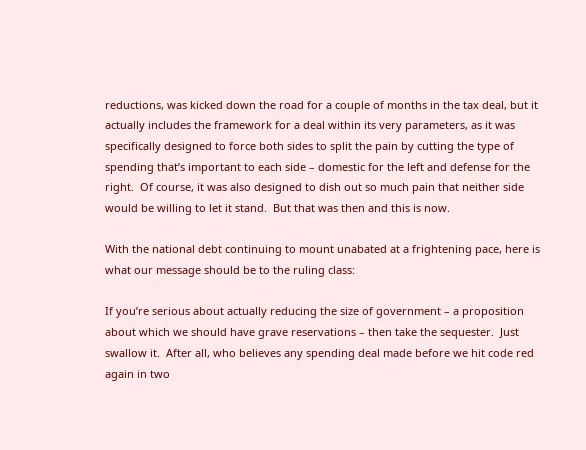reductions, was kicked down the road for a couple of months in the tax deal, but it actually includes the framework for a deal within its very parameters, as it was specifically designed to force both sides to split the pain by cutting the type of spending that’s important to each side – domestic for the left and defense for the right.  Of course, it was also designed to dish out so much pain that neither side would be willing to let it stand.  But that was then and this is now.

With the national debt continuing to mount unabated at a frightening pace, here is what our message should be to the ruling class:

If you’re serious about actually reducing the size of government – a proposition about which we should have grave reservations – then take the sequester.  Just swallow it.  After all, who believes any spending deal made before we hit code red again in two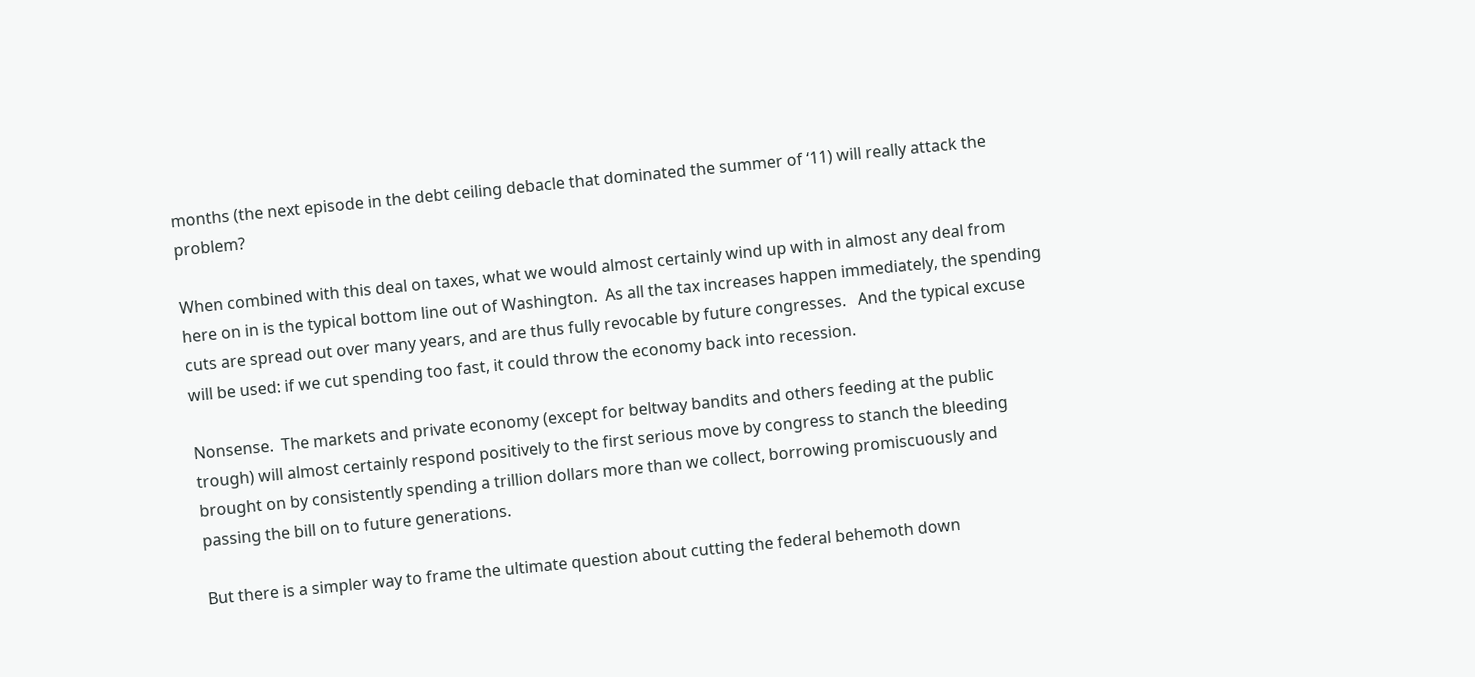months (the next episode in the debt ceiling debacle that dominated the summer of ‘11) will really attack the problem?

When combined with this deal on taxes, what we would almost certainly wind up with in almost any deal from here on in is the typical bottom line out of Washington.  As all the tax increases happen immediately, the spending cuts are spread out over many years, and are thus fully revocable by future congresses.   And the typical excuse will be used: if we cut spending too fast, it could throw the economy back into recession.

Nonsense.  The markets and private economy (except for beltway bandits and others feeding at the public trough) will almost certainly respond positively to the first serious move by congress to stanch the bleeding brought on by consistently spending a trillion dollars more than we collect, borrowing promiscuously and passing the bill on to future generations.

But there is a simpler way to frame the ultimate question about cutting the federal behemoth down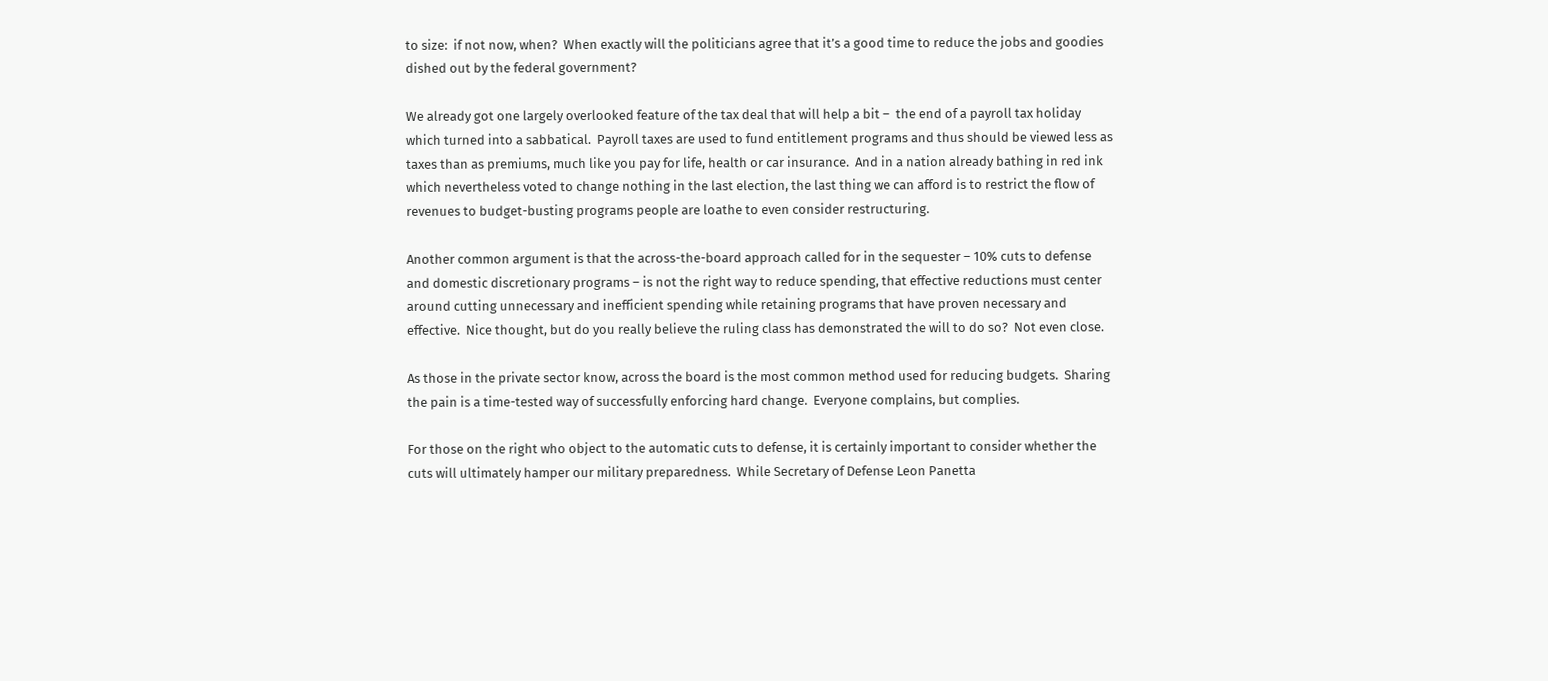to size:  if not now, when?  When exactly will the politicians agree that it’s a good time to reduce the jobs and goodies dished out by the federal government?

We already got one largely overlooked feature of the tax deal that will help a bit –  the end of a payroll tax holiday which turned into a sabbatical.  Payroll taxes are used to fund entitlement programs and thus should be viewed less as taxes than as premiums, much like you pay for life, health or car insurance.  And in a nation already bathing in red ink which nevertheless voted to change nothing in the last election, the last thing we can afford is to restrict the flow of revenues to budget-busting programs people are loathe to even consider restructuring.

Another common argument is that the across-the-board approach called for in the sequester – 10% cuts to defense and domestic discretionary programs – is not the right way to reduce spending, that effective reductions must center around cutting unnecessary and inefficient spending while retaining programs that have proven necessary and effective.  Nice thought, but do you really believe the ruling class has demonstrated the will to do so?  Not even close.

As those in the private sector know, across the board is the most common method used for reducing budgets.  Sharing the pain is a time-tested way of successfully enforcing hard change.  Everyone complains, but complies.

For those on the right who object to the automatic cuts to defense, it is certainly important to consider whether the cuts will ultimately hamper our military preparedness.  While Secretary of Defense Leon Panetta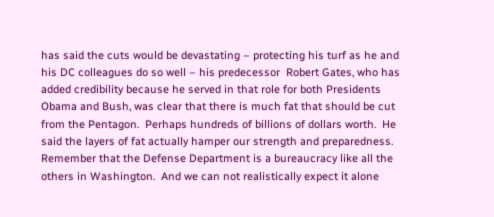has said the cuts would be devastating – protecting his turf as he and his DC colleagues do so well – his predecessor  Robert Gates, who has added credibility because he served in that role for both Presidents Obama and Bush, was clear that there is much fat that should be cut from the Pentagon.  Perhaps hundreds of billions of dollars worth.  He said the layers of fat actually hamper our strength and preparedness.  Remember that the Defense Department is a bureaucracy like all the others in Washington.  And we can not realistically expect it alone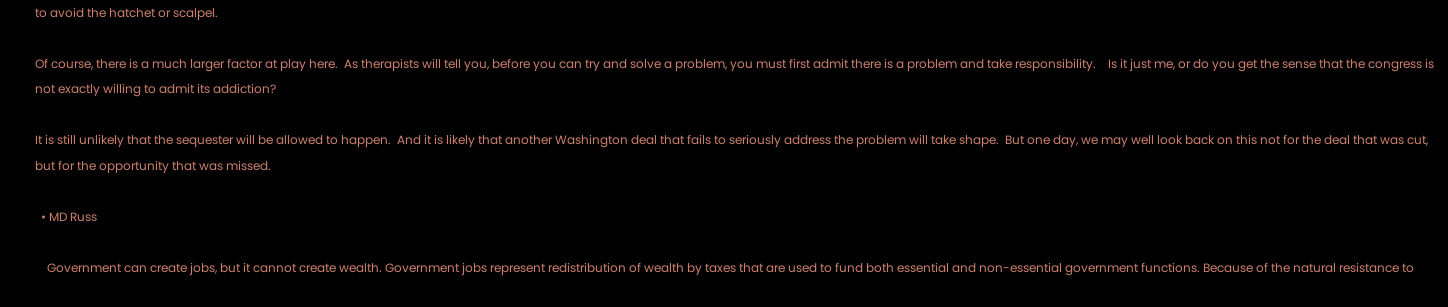to avoid the hatchet or scalpel.

Of course, there is a much larger factor at play here.  As therapists will tell you, before you can try and solve a problem, you must first admit there is a problem and take responsibility.    Is it just me, or do you get the sense that the congress is not exactly willing to admit its addiction?

It is still unlikely that the sequester will be allowed to happen.  And it is likely that another Washington deal that fails to seriously address the problem will take shape.  But one day, we may well look back on this not for the deal that was cut, but for the opportunity that was missed.

  • MD Russ

    Government can create jobs, but it cannot create wealth. Government jobs represent redistribution of wealth by taxes that are used to fund both essential and non-essential government functions. Because of the natural resistance to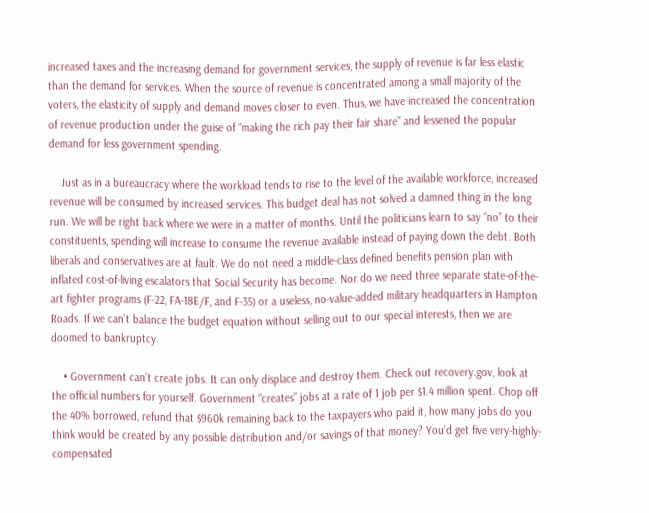increased taxes and the increasing demand for government services, the supply of revenue is far less elastic than the demand for services. When the source of revenue is concentrated among a small majority of the voters, the elasticity of supply and demand moves closer to even. Thus, we have increased the concentration of revenue production under the guise of “making the rich pay their fair share” and lessened the popular demand for less government spending.

    Just as in a bureaucracy where the workload tends to rise to the level of the available workforce, increased revenue will be consumed by increased services. This budget deal has not solved a damned thing in the long run. We will be right back where we were in a matter of months. Until the politicians learn to say “no” to their constituents, spending will increase to consume the revenue available instead of paying down the debt. Both liberals and conservatives are at fault. We do not need a middle-class defined benefits pension plan with inflated cost-of-living escalators that Social Security has become. Nor do we need three separate state-of-the-art fighter programs (F-22, FA-18E/F, and F-35) or a useless, no-value-added military headquarters in Hampton Roads. If we can’t balance the budget equation without selling out to our special interests, then we are doomed to bankruptcy.

    • Government can’t create jobs. It can only displace and destroy them. Check out recovery.gov, look at the official numbers for yourself. Government “creates” jobs at a rate of 1 job per $1.4 million spent. Chop off the 40% borrowed, refund that $960k remaining back to the taxpayers who paid it, how many jobs do you think would be created by any possible distribution and/or savings of that money? You’d get five very-highly-compensated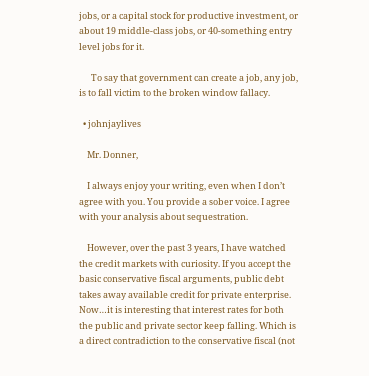jobs, or a capital stock for productive investment, or about 19 middle-class jobs, or 40-something entry level jobs for it.

      To say that government can create a job, any job, is to fall victim to the broken window fallacy.

  • johnjaylives

    Mr. Donner,

    I always enjoy your writing, even when I don’t agree with you. You provide a sober voice. I agree with your analysis about sequestration.

    However, over the past 3 years, I have watched the credit markets with curiosity. If you accept the basic conservative fiscal arguments, public debt takes away available credit for private enterprise. Now…it is interesting that interest rates for both the public and private sector keep falling. Which is a direct contradiction to the conservative fiscal (not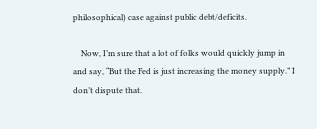philosophical) case against public debt/deficits.

    Now, I’m sure that a lot of folks would quickly jump in and say, “But the Fed is just increasing the money supply.” I don’t dispute that.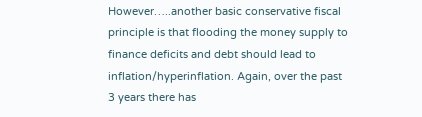However…..another basic conservative fiscal principle is that flooding the money supply to finance deficits and debt should lead to inflation/hyperinflation. Again, over the past 3 years there has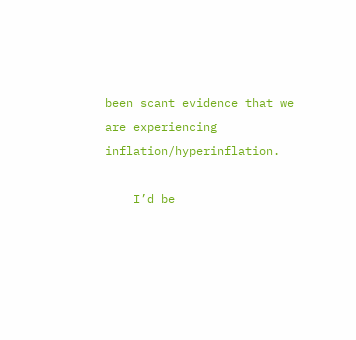been scant evidence that we are experiencing inflation/hyperinflation.

    I’d be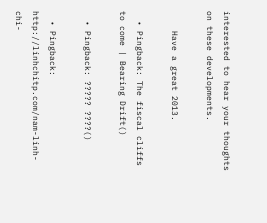interested to hear your thoughts on these developments.

    Have a great 2013.

  • Pingback: The fiscal cliffs to come | Bearing Drift()

  • Pingback: ????? ????()

  • Pingback: http://linhchitp.com/nam-linh-chi-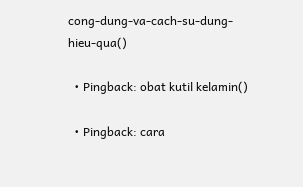cong-dung-va-cach-su-dung-hieu-qua()

  • Pingback: obat kutil kelamin()

  • Pingback: cara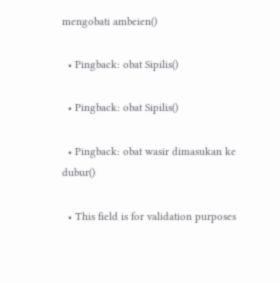mengobati ambeien()

  • Pingback: obat Sipilis()

  • Pingback: obat Sipilis()

  • Pingback: obat wasir dimasukan ke dubur()

  • This field is for validation purposes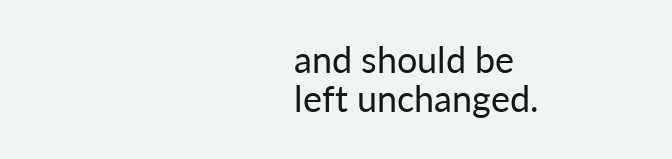and should be left unchanged.